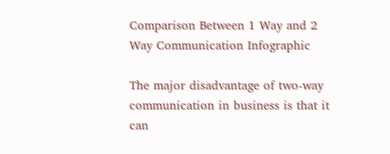Comparison Between 1 Way and 2 Way Communication Infographic

The major disadvantage of two-way communication in business is that it can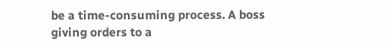be a time-consuming process. A boss giving orders to a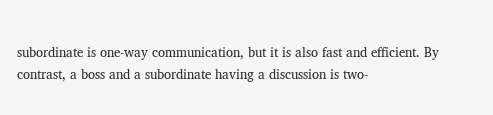subordinate is one-way communication, but it is also fast and efficient. By contrast, a boss and a subordinate having a discussion is two-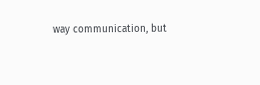way communication, but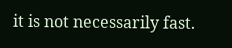it is not necessarily fast.